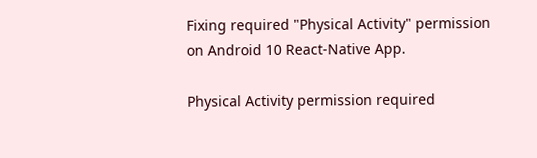Fixing required "Physical Activity" permission on Android 10 React-Native App.

Physical Activity permission required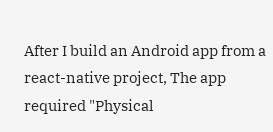After I build an Android app from a react-native project, The app required "Physical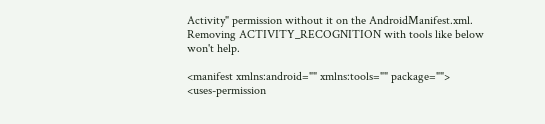Activity" permission without it on the AndroidManifest.xml. Removing ACTIVITY_RECOGNITION with tools like below won't help.

<manifest xmlns:android="" xmlns:tools="" package="">
<uses-permission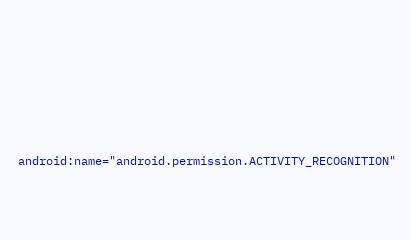android:name="android.permission.ACTIVITY_RECOGNITION"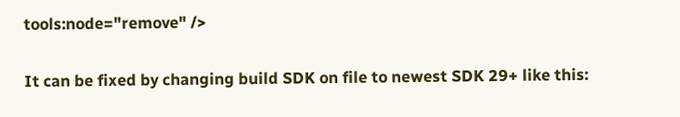tools:node="remove" />

It can be fixed by changing build SDK on file to newest SDK 29+ like this: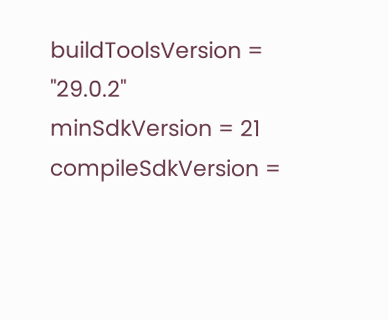buildToolsVersion = "29.0.2"
minSdkVersion = 21
compileSdkVersion =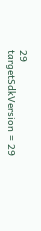29
targetSdkVersion = 29